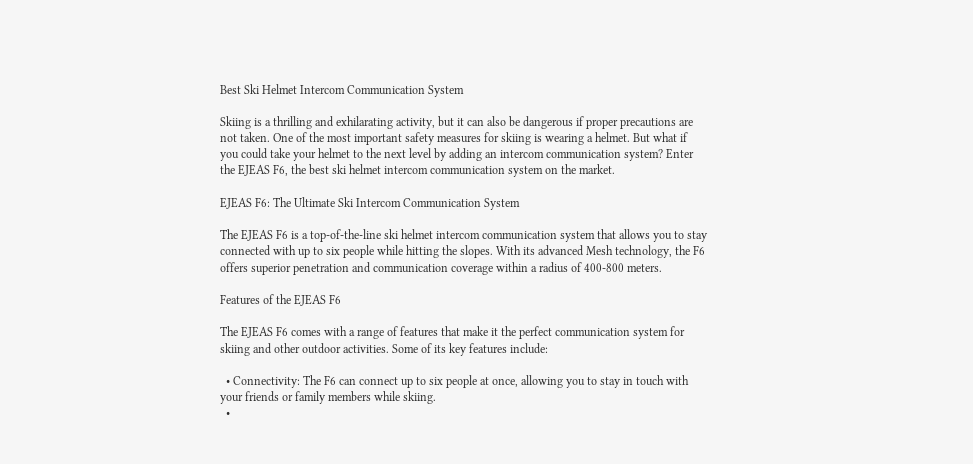Best Ski Helmet Intercom Communication System

Skiing is a thrilling and exhilarating activity, but it can also be dangerous if proper precautions are not taken. One of the most important safety measures for skiing is wearing a helmet. But what if you could take your helmet to the next level by adding an intercom communication system? Enter the EJEAS F6, the best ski helmet intercom communication system on the market.

EJEAS F6: The Ultimate Ski Intercom Communication System

The EJEAS F6 is a top-of-the-line ski helmet intercom communication system that allows you to stay connected with up to six people while hitting the slopes. With its advanced Mesh technology, the F6 offers superior penetration and communication coverage within a radius of 400-800 meters.

Features of the EJEAS F6

The EJEAS F6 comes with a range of features that make it the perfect communication system for skiing and other outdoor activities. Some of its key features include:

  • Connectivity: The F6 can connect up to six people at once, allowing you to stay in touch with your friends or family members while skiing.
  •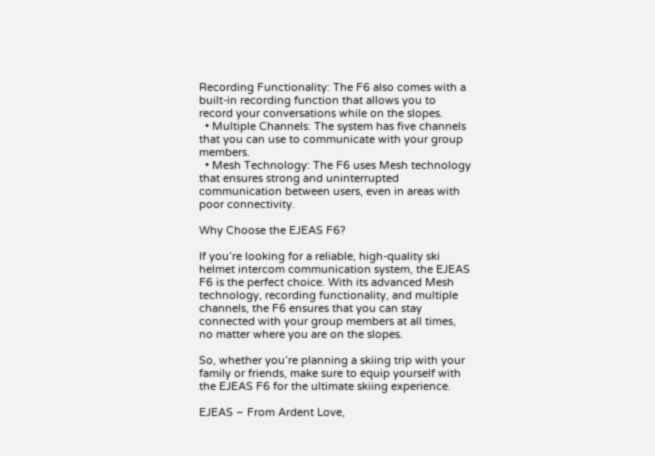Recording Functionality: The F6 also comes with a built-in recording function that allows you to record your conversations while on the slopes.
  • Multiple Channels: The system has five channels that you can use to communicate with your group members.
  • Mesh Technology: The F6 uses Mesh technology that ensures strong and uninterrupted communication between users, even in areas with poor connectivity.

Why Choose the EJEAS F6?

If you’re looking for a reliable, high-quality ski helmet intercom communication system, the EJEAS F6 is the perfect choice. With its advanced Mesh technology, recording functionality, and multiple channels, the F6 ensures that you can stay connected with your group members at all times, no matter where you are on the slopes.

So, whether you’re planning a skiing trip with your family or friends, make sure to equip yourself with the EJEAS F6 for the ultimate skiing experience.

EJEAS – From Ardent Love,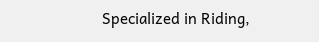Specialized in Riding,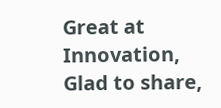Great at Innovation, Glad to share,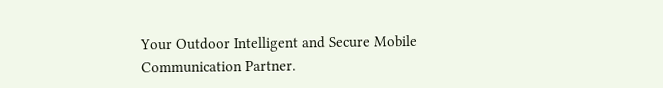Your Outdoor Intelligent and Secure Mobile Communication Partner.